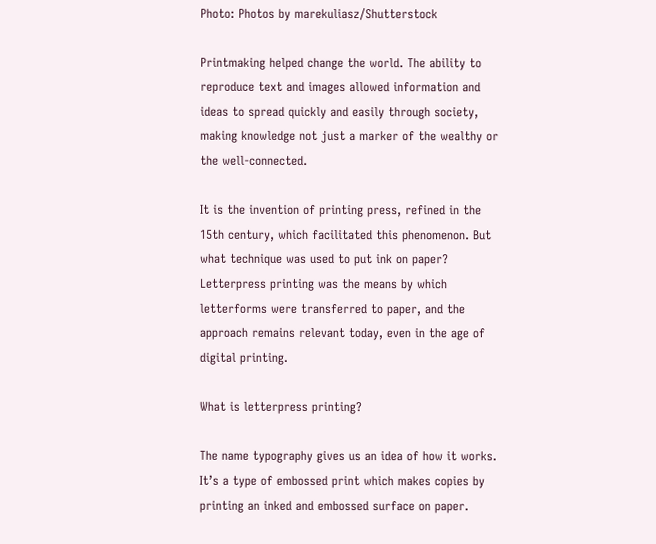Photo: Photos by marekuliasz/Shutterstock

Printmaking helped change the world. The ability to reproduce text and images allowed information and ideas to spread quickly and easily through society, making knowledge not just a marker of the wealthy or the well-connected.

It is the invention of printing press, refined in the 15th century, which facilitated this phenomenon. But what technique was used to put ink on paper? Letterpress printing was the means by which letterforms were transferred to paper, and the approach remains relevant today, even in the age of digital printing.

What is letterpress printing?

The name typography gives us an idea of how it works. It’s a type of embossed print which makes copies by printing an inked and embossed surface on paper.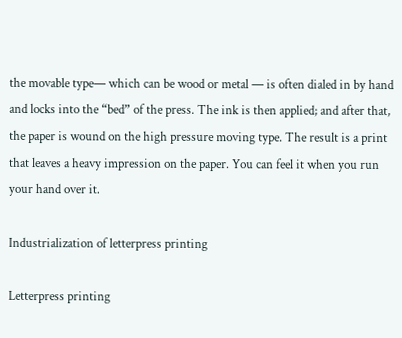the movable type— which can be wood or metal — is often dialed in by hand and locks into the “bed” of the press. The ink is then applied; and after that, the paper is wound on the high pressure moving type. The result is a print that leaves a heavy impression on the paper. You can feel it when you run your hand over it.

Industrialization of letterpress printing

Letterpress printing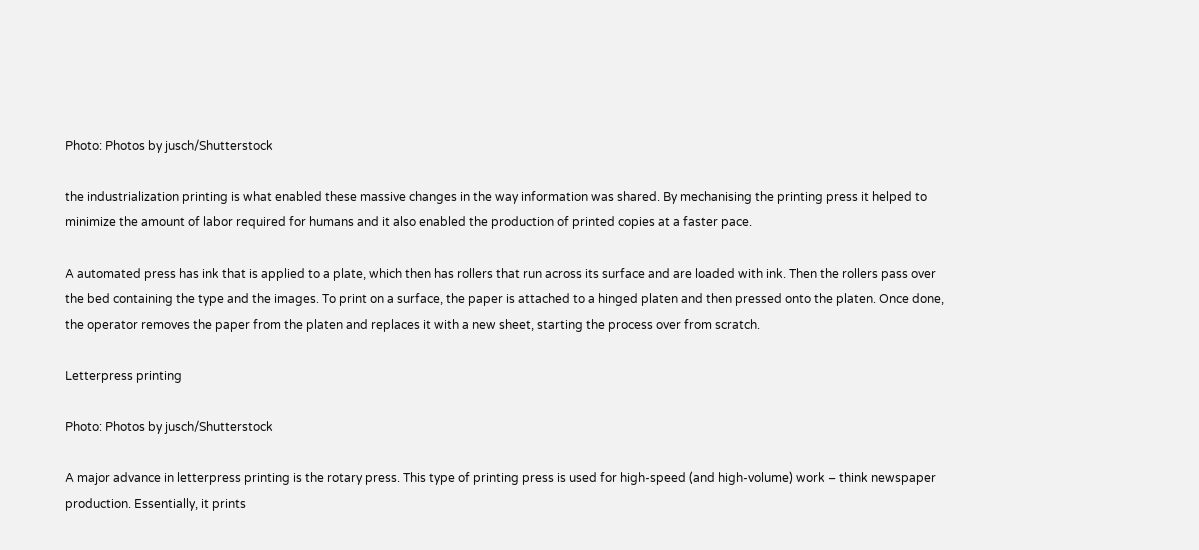Photo: Photos by jusch/Shutterstock

the industrialization printing is what enabled these massive changes in the way information was shared. By mechanising the printing press it helped to minimize the amount of labor required for humans and it also enabled the production of printed copies at a faster pace.

A automated press has ink that is applied to a plate, which then has rollers that run across its surface and are loaded with ink. Then the rollers pass over the bed containing the type and the images. To print on a surface, the paper is attached to a hinged platen and then pressed onto the platen. Once done, the operator removes the paper from the platen and replaces it with a new sheet, starting the process over from scratch.

Letterpress printing

Photo: Photos by jusch/Shutterstock

A major advance in letterpress printing is the rotary press. This type of printing press is used for high-speed (and high-volume) work – think newspaper production. Essentially, it prints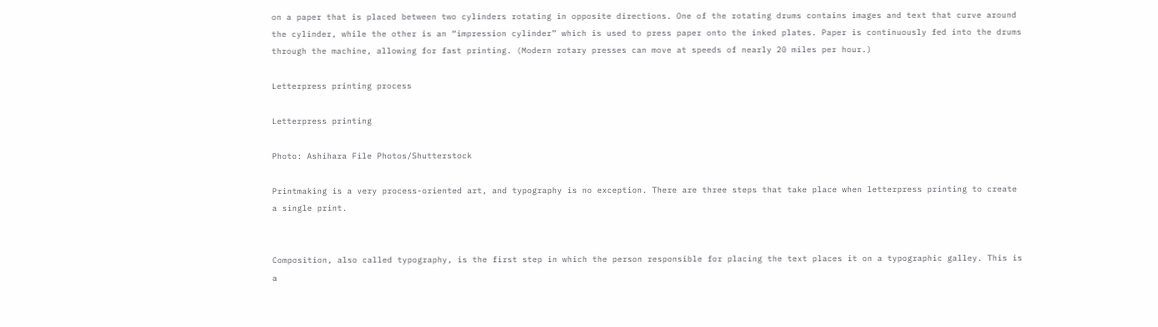on a paper that is placed between two cylinders rotating in opposite directions. One of the rotating drums contains images and text that curve around the cylinder, while the other is an “impression cylinder” which is used to press paper onto the inked plates. Paper is continuously fed into the drums through the machine, allowing for fast printing. (Modern rotary presses can move at speeds of nearly 20 miles per hour.)

Letterpress printing process

Letterpress printing

Photo: Ashihara File Photos/Shutterstock

Printmaking is a very process-oriented art, and typography is no exception. There are three steps that take place when letterpress printing to create a single print.


Composition, also called typography, is the first step in which the person responsible for placing the text places it on a typographic galley. This is a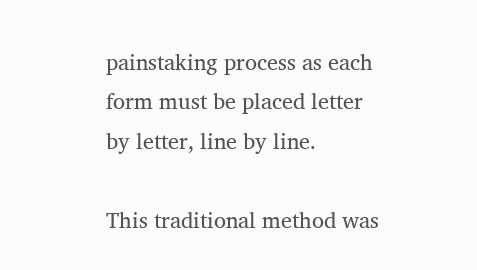painstaking process as each form must be placed letter by letter, line by line.

This traditional method was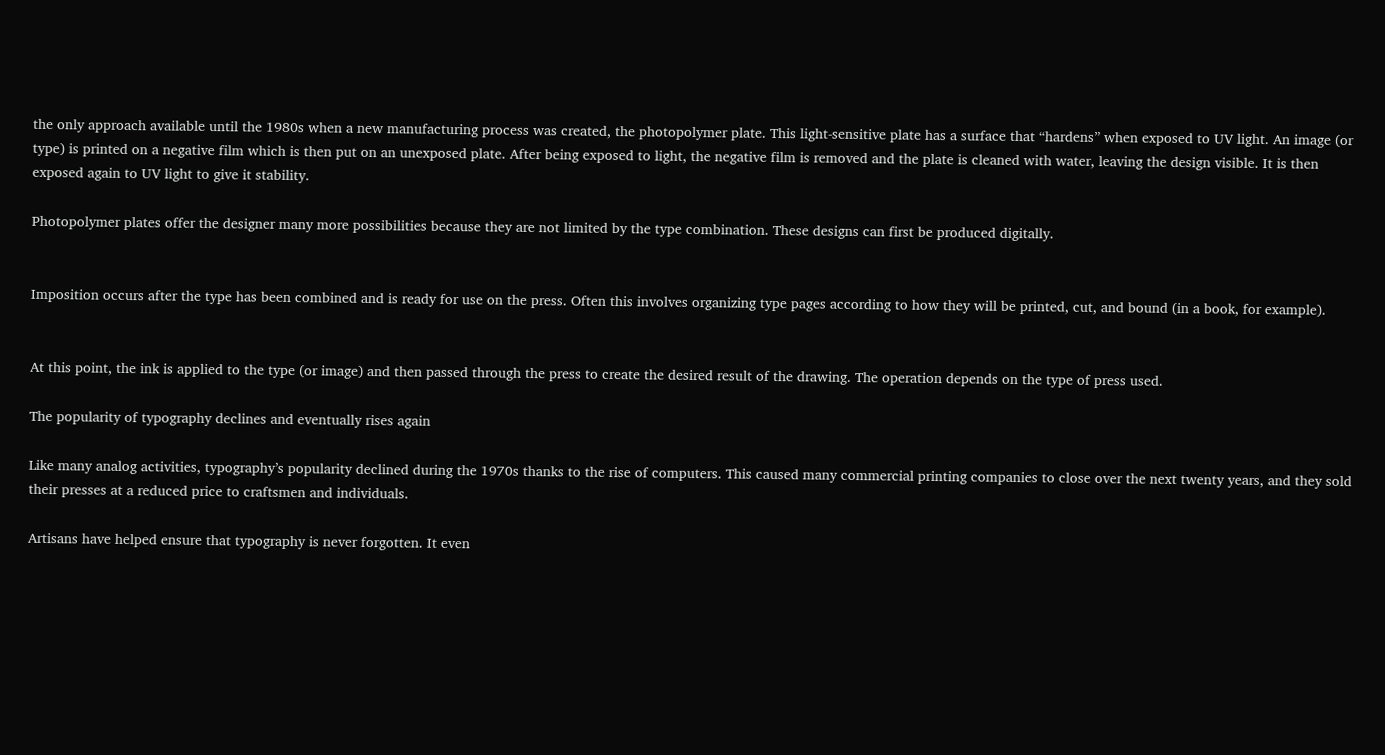the only approach available until the 1980s when a new manufacturing process was created, the photopolymer plate. This light-sensitive plate has a surface that “hardens” when exposed to UV light. An image (or type) is printed on a negative film which is then put on an unexposed plate. After being exposed to light, the negative film is removed and the plate is cleaned with water, leaving the design visible. It is then exposed again to UV light to give it stability.

Photopolymer plates offer the designer many more possibilities because they are not limited by the type combination. These designs can first be produced digitally.


Imposition occurs after the type has been combined and is ready for use on the press. Often this involves organizing type pages according to how they will be printed, cut, and bound (in a book, for example).


At this point, the ink is applied to the type (or image) and then passed through the press to create the desired result of the drawing. The operation depends on the type of press used.

The popularity of typography declines and eventually rises again

Like many analog activities, typography’s popularity declined during the 1970s thanks to the rise of computers. This caused many commercial printing companies to close over the next twenty years, and they sold their presses at a reduced price to craftsmen and individuals.

Artisans have helped ensure that typography is never forgotten. It even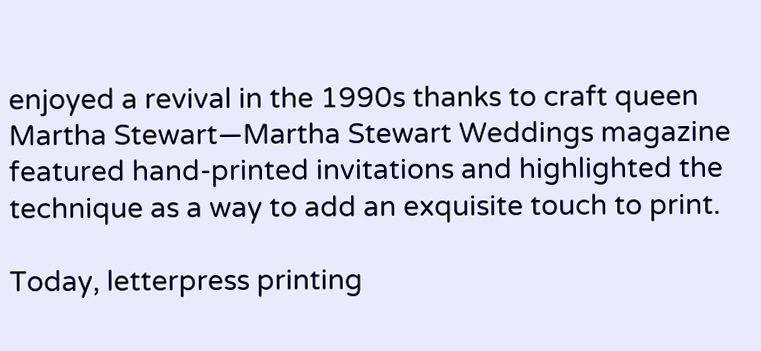enjoyed a revival in the 1990s thanks to craft queen Martha Stewart—Martha Stewart Weddings magazine featured hand-printed invitations and highlighted the technique as a way to add an exquisite touch to print.

Today, letterpress printing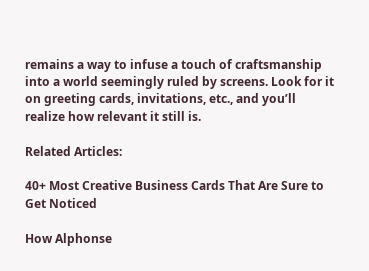remains a way to infuse a touch of craftsmanship into a world seemingly ruled by screens. Look for it on greeting cards, invitations, etc., and you’ll realize how relevant it still is.

Related Articles:

40+ Most Creative Business Cards That Are Sure to Get Noticed

How Alphonse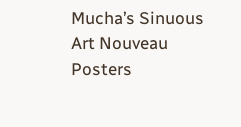Mucha’s Sinuous Art Nouveau Posters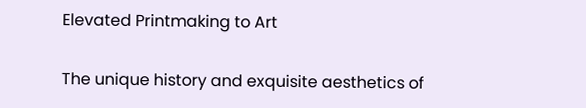Elevated Printmaking to Art

The unique history and exquisite aesthetics of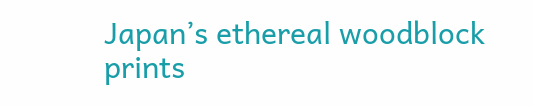Japan’s ethereal woodblock prints